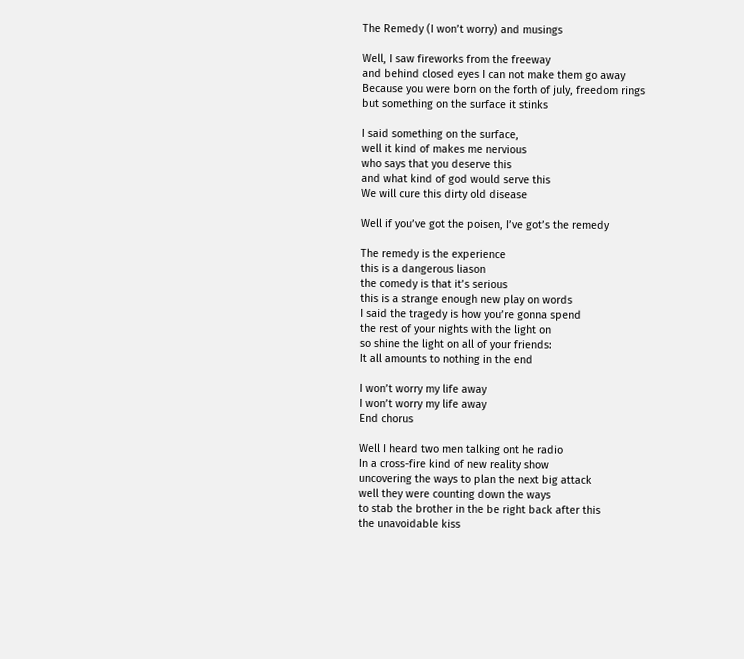The Remedy (I won’t worry) and musings

Well, I saw fireworks from the freeway
and behind closed eyes I can not make them go away
Because you were born on the forth of july, freedom rings
but something on the surface it stinks

I said something on the surface,
well it kind of makes me nervious
who says that you deserve this
and what kind of god would serve this
We will cure this dirty old disease

Well if you’ve got the poisen, I’ve got’s the remedy

The remedy is the experience
this is a dangerous liason
the comedy is that it’s serious
this is a strange enough new play on words
I said the tragedy is how you’re gonna spend
the rest of your nights with the light on
so shine the light on all of your friends:
It all amounts to nothing in the end

I won’t worry my life away
I won’t worry my life away
End chorus

Well I heard two men talking ont he radio
In a cross-fire kind of new reality show
uncovering the ways to plan the next big attack
well they were counting down the ways
to stab the brother in the be right back after this
the unavoidable kiss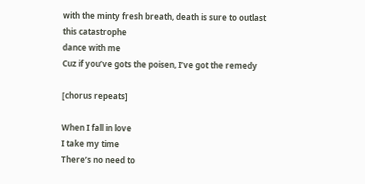with the minty fresh breath, death is sure to outlast
this catastrophe
dance with me
Cuz if you’ve gots the poisen, I’ve got the remedy

[chorus repeats]

When I fall in love
I take my time
There’s no need to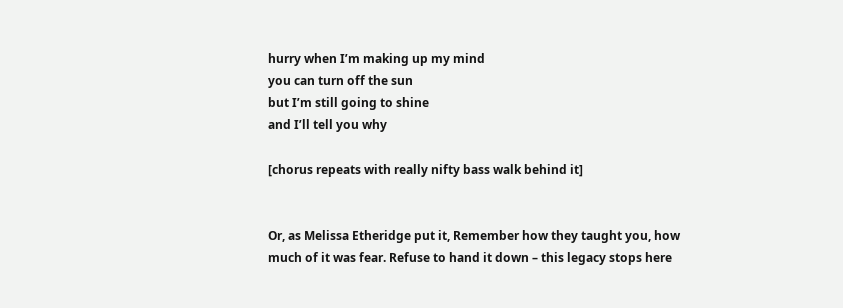hurry when I’m making up my mind
you can turn off the sun
but I’m still going to shine
and I’ll tell you why

[chorus repeats with really nifty bass walk behind it]


Or, as Melissa Etheridge put it, Remember how they taught you, how much of it was fear. Refuse to hand it down – this legacy stops here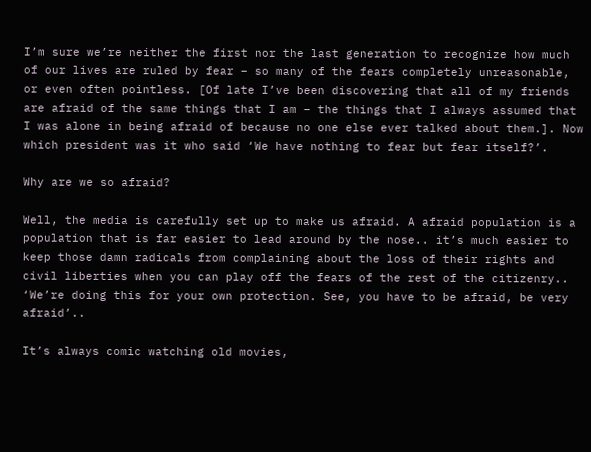I’m sure we’re neither the first nor the last generation to recognize how much of our lives are ruled by fear – so many of the fears completely unreasonable, or even often pointless. [Of late I’ve been discovering that all of my friends are afraid of the same things that I am – the things that I always assumed that I was alone in being afraid of because no one else ever talked about them.]. Now which president was it who said ‘We have nothing to fear but fear itself?’.

Why are we so afraid?

Well, the media is carefully set up to make us afraid. A afraid population is a population that is far easier to lead around by the nose.. it’s much easier to keep those damn radicals from complaining about the loss of their rights and civil liberties when you can play off the fears of the rest of the citizenry.. ‘We’re doing this for your own protection. See, you have to be afraid, be very afraid’..

It’s always comic watching old movies,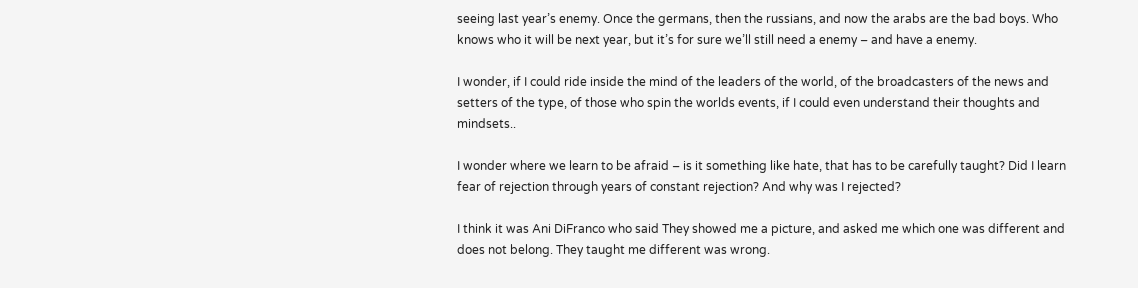seeing last year’s enemy. Once the germans, then the russians, and now the arabs are the bad boys. Who knows who it will be next year, but it’s for sure we’ll still need a enemy – and have a enemy.

I wonder, if I could ride inside the mind of the leaders of the world, of the broadcasters of the news and setters of the type, of those who spin the worlds events, if I could even understand their thoughts and mindsets..

I wonder where we learn to be afraid – is it something like hate, that has to be carefully taught? Did I learn fear of rejection through years of constant rejection? And why was I rejected?

I think it was Ani DiFranco who said They showed me a picture, and asked me which one was different and does not belong. They taught me different was wrong.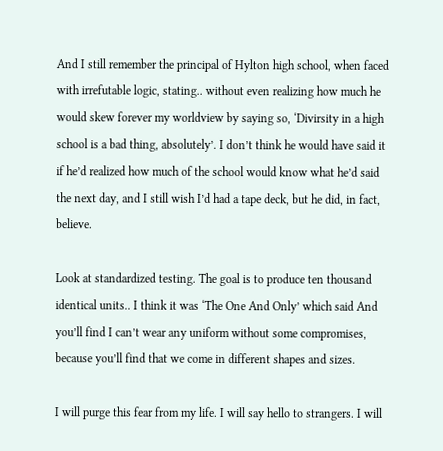And I still remember the principal of Hylton high school, when faced with irrefutable logic, stating.. without even realizing how much he would skew forever my worldview by saying so, ‘Divirsity in a high school is a bad thing, absolutely’. I don’t think he would have said it if he’d realized how much of the school would know what he’d said the next day, and I still wish I’d had a tape deck, but he did, in fact, believe.

Look at standardized testing. The goal is to produce ten thousand identical units.. I think it was ‘The One And Only’ which said And you’ll find I can’t wear any uniform without some compromises, because you’ll find that we come in different shapes and sizes.

I will purge this fear from my life. I will say hello to strangers. I will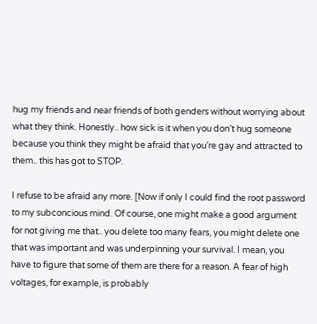hug my friends and near friends of both genders without worrying about what they think. Honestly.. how sick is it when you don’t hug someone because you think they might be afraid that you’re gay and attracted to them.. this has got to STOP.

I refuse to be afraid any more. [Now if only I could find the root password to my subconcious mind. Of course, one might make a good argument for not giving me that.. you delete too many fears, you might delete one that was important and was underpinning your survival. I mean, you have to figure that some of them are there for a reason. A fear of high voltages, for example, is probably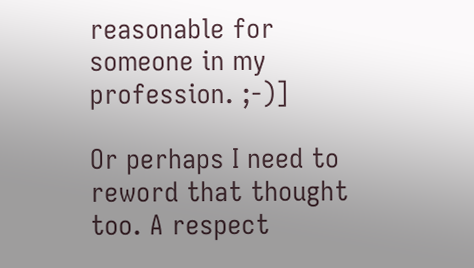reasonable for someone in my profession. ;-)]

Or perhaps I need to reword that thought too. A respect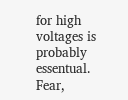for high voltages is probably essentual. Fear,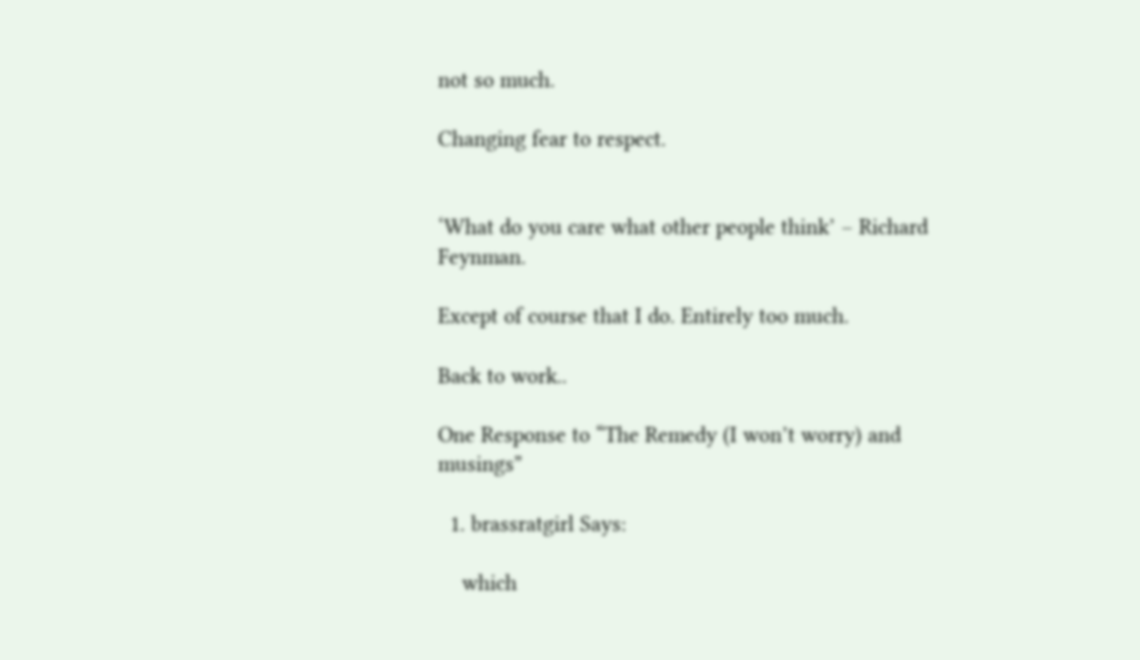not so much.

Changing fear to respect.


‘What do you care what other people think’ – Richard Feynman.

Except of course that I do. Entirely too much.

Back to work..

One Response to “The Remedy (I won’t worry) and musings”

  1. brassratgirl Says:

    which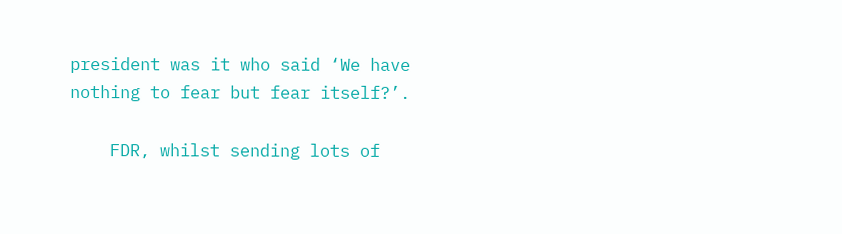president was it who said ‘We have nothing to fear but fear itself?’.

    FDR, whilst sending lots of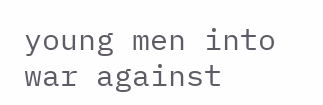young men into war against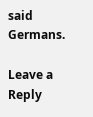said Germans.

Leave a Reply